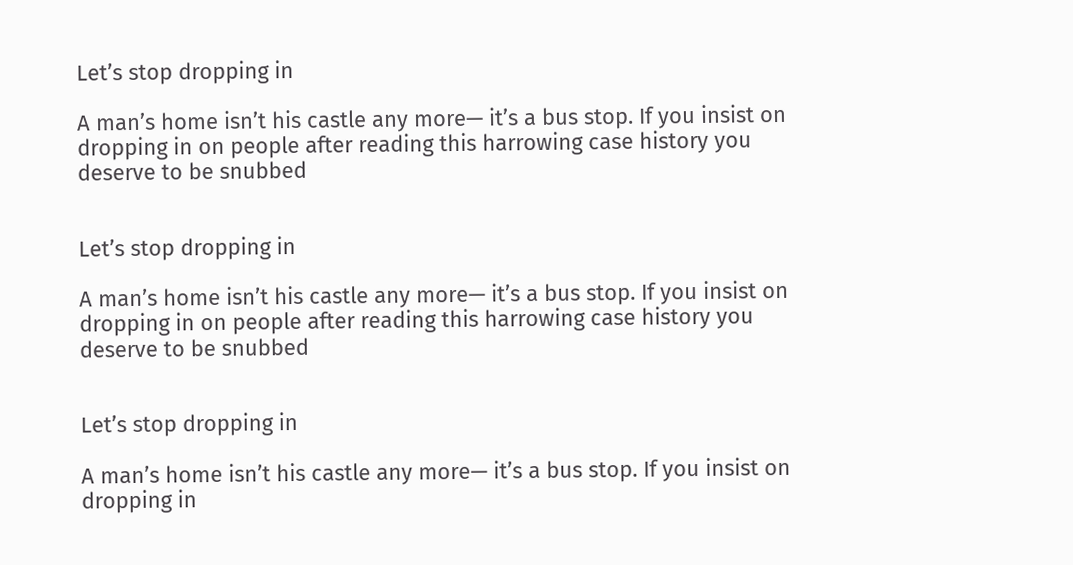Let’s stop dropping in

A man’s home isn’t his castle any more— it’s a bus stop. If you insist on dropping in on people after reading this harrowing case history you deserve to be snubbed


Let’s stop dropping in

A man’s home isn’t his castle any more— it’s a bus stop. If you insist on dropping in on people after reading this harrowing case history you deserve to be snubbed


Let’s stop dropping in

A man’s home isn’t his castle any more— it’s a bus stop. If you insist on dropping in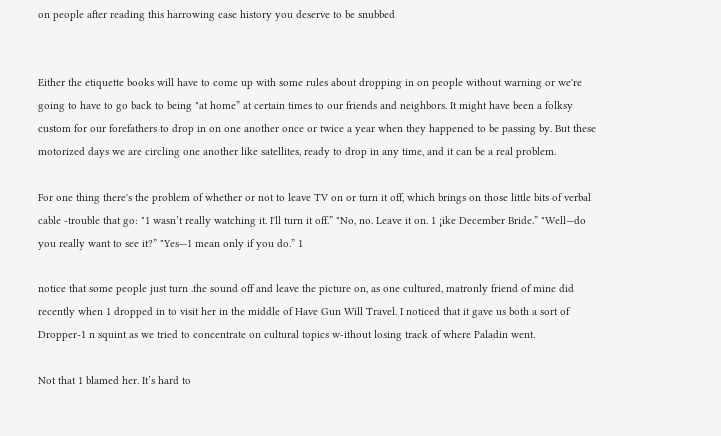on people after reading this harrowing case history you deserve to be snubbed


Either the etiquette books will have to come up with some rules about dropping in on people without warning or we're going to have to go back to being "at home” at certain times to our friends and neighbors. It might have been a folksy custom for our forefathers to drop in on one another once or twice a year when they happened to be passing by. But these motorized days we are circling one another like satellites, ready to drop in any time, and it can be a real problem.

For one thing there's the problem of whether or not to leave TV on or turn it off, which brings on those little bits of verbal cable -trouble that go: "1 wasn’t really watching it. I'll turn it off.” "No, no. Leave it on. 1 ¡ike December Bride.” "Well—do you really want to see it?” "Yes—1 mean only if you do.” 1

notice that some people just turn .the sound off and leave the picture on, as one cultured, matronly friend of mine did recently when 1 dropped in to visit her in the middle of Have Gun Will Travel. I noticed that it gave us both a sort of Dropper-1 n squint as we tried to concentrate on cultural topics w-ithout losing track of where Paladin went.

Not that 1 blamed her. It’s hard to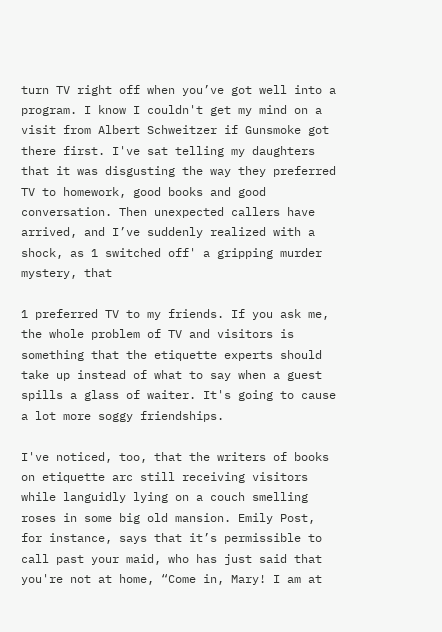turn TV right off when you’ve got well into a program. I know I couldn't get my mind on a visit from Albert Schweitzer if Gunsmoke got there first. I've sat telling my daughters that it was disgusting the way they preferred TV to homework, good books and good conversation. Then unexpected callers have arrived, and I’ve suddenly realized with a shock, as 1 switched off' a gripping murder mystery, that

1 preferred TV to my friends. If you ask me, the whole problem of TV and visitors is something that the etiquette experts should take up instead of what to say when a guest spills a glass of waiter. It's going to cause a lot more soggy friendships.

I've noticed, too, that the writers of books on etiquette arc still receiving visitors while languidly lying on a couch smelling roses in some big old mansion. Emily Post, for instance, says that it’s permissible to call past your maid, who has just said that you're not at home, “Come in, Mary! I am at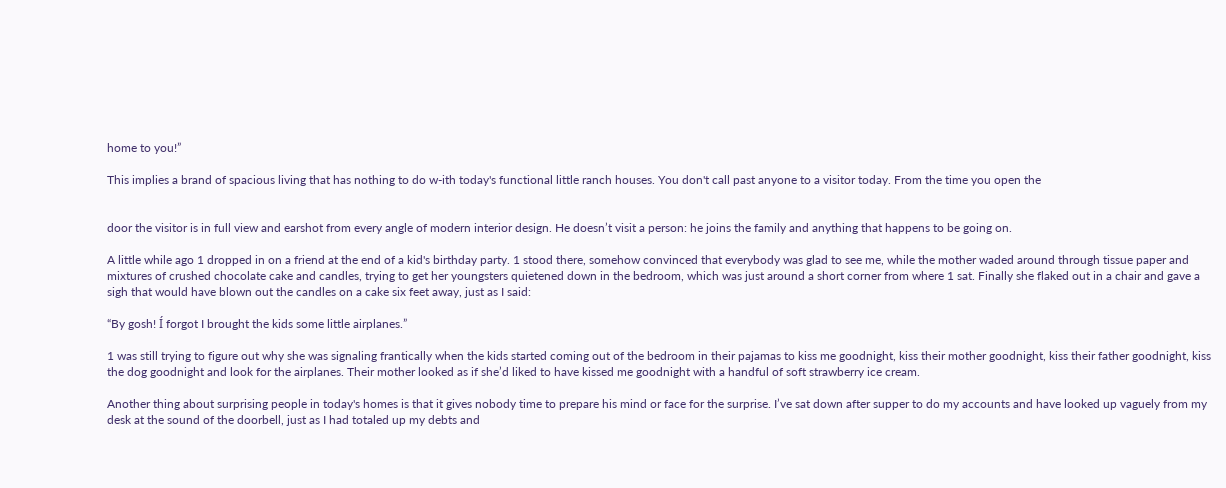home to you!”

This implies a brand of spacious living that has nothing to do w-ith today's functional little ranch houses. You don't call past anyone to a visitor today. From the time you open the


door the visitor is in full view and earshot from every angle of modern interior design. He doesn’t visit a person: he joins the family and anything that happens to be going on.

A little while ago 1 dropped in on a friend at the end of a kid's birthday party. 1 stood there, somehow convinced that everybody was glad to see me, while the mother waded around through tissue paper and mixtures of crushed chocolate cake and candles, trying to get her youngsters quietened down in the bedroom, which was just around a short corner from where 1 sat. Finally she flaked out in a chair and gave a sigh that would have blown out the candles on a cake six feet away, just as I said:

“By gosh! Í forgot I brought the kids some little airplanes.”

1 was still trying to figure out why she was signaling frantically when the kids started coming out of the bedroom in their pajamas to kiss me goodnight, kiss their mother goodnight, kiss their father goodnight, kiss the dog goodnight and look for the airplanes. Their mother looked as if she’d liked to have kissed me goodnight with a handful of soft strawberry ice cream.

Another thing about surprising people in today's homes is that it gives nobody time to prepare his mind or face for the surprise. I’ve sat down after supper to do my accounts and have looked up vaguely from my desk at the sound of the doorbell, just as I had totaled up my debts and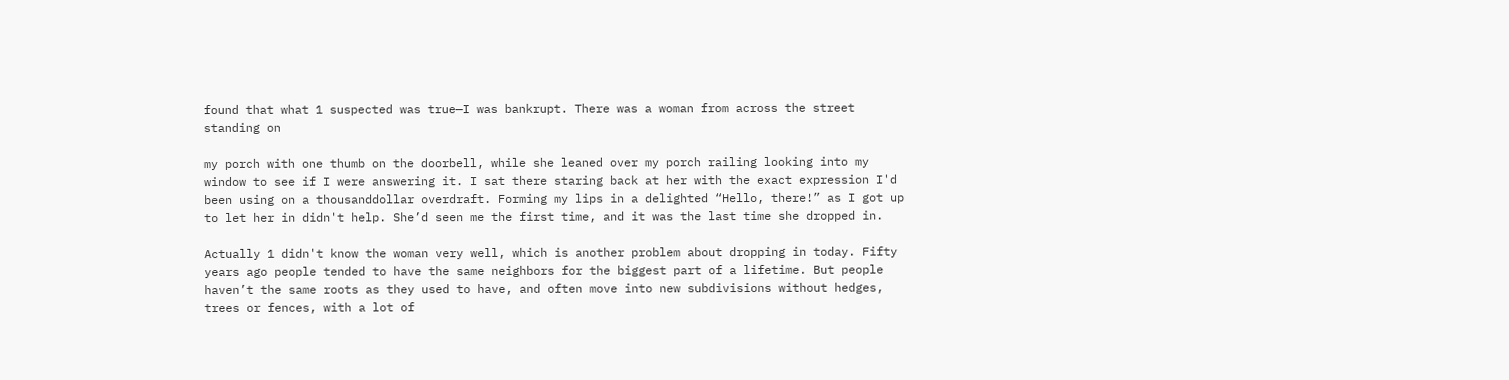found that what 1 suspected was true—I was bankrupt. There was a woman from across the street standing on

my porch with one thumb on the doorbell, while she leaned over my porch railing looking into my window to see if I were answering it. I sat there staring back at her with the exact expression I'd been using on a thousanddollar overdraft. Forming my lips in a delighted “Hello, there!” as I got up to let her in didn't help. She’d seen me the first time, and it was the last time she dropped in.

Actually 1 didn't know the woman very well, which is another problem about dropping in today. Fifty years ago people tended to have the same neighbors for the biggest part of a lifetime. But people haven’t the same roots as they used to have, and often move into new subdivisions without hedges, trees or fences, with a lot of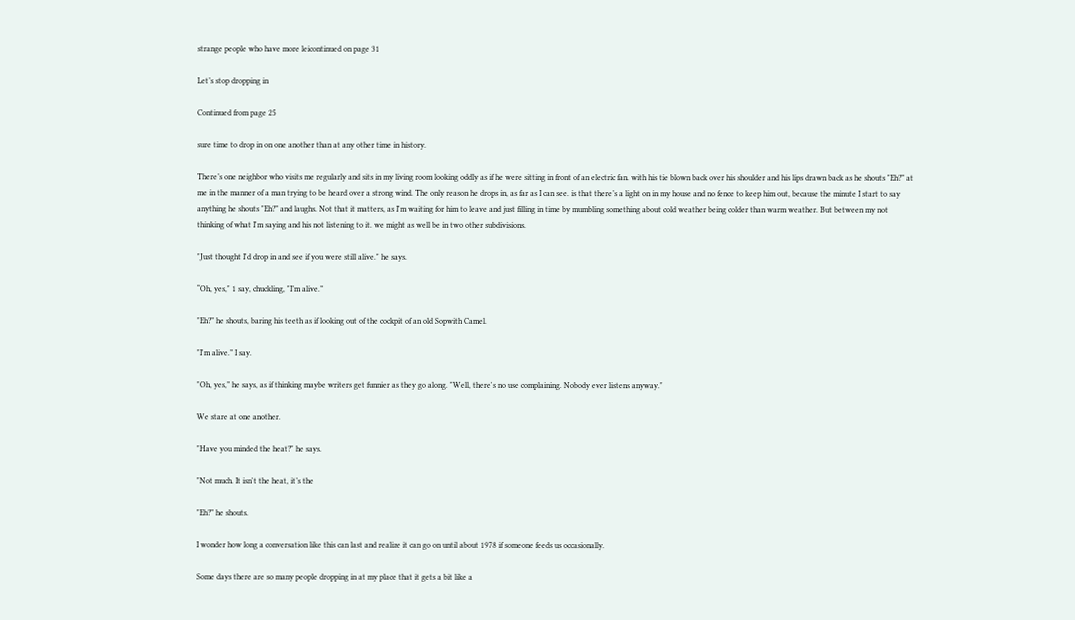strange people who have more leicontinued on page 31

Let’s stop dropping in

Continued from page 25

sure time to drop in on one another than at any other time in history.

There’s one neighbor who visits me regularly and sits in my living room looking oddly as if he were sitting in front of an electric fan. with his tie blown back over his shoulder and his lips drawn back as he shouts "Eh?” at me in the manner of a man trying to be heard over a strong wind. The only reason he drops in, as far as I can see. is that there’s a light on in my house and no fence to keep him out, because the minute I start to say anything he shouts "Eh?” and laughs. Not that it matters, as I'm waiting for him to leave and just filling in time by mumbling something about cold weather being colder than warm weather. But between my not thinking of what I'm saying and his not listening to it. we might as well be in two other subdivisions.

"Just thought I'd drop in and see if you were still alive." he says.

“Oh, yes," 1 say, chuckling, "I’m alive.”

"Eh?” he shouts, baring his teeth as if looking out of the cockpit of an old Sopwith Camel.

"I'm alive.” I say.

"Oh, yes,” he says, as if thinking maybe writers get funnier as they go along. "Well, there's no use complaining. Nobody ever listens anyway."

We stare at one another.

"Have you minded the heat?" he says.

"Not much. It isn't the heat, it’s the

"Eh?” he shouts.

I wonder how long a conversation like this can last and realize it can go on until about 1978 if someone feeds us occasionally.

Some days there are so many people dropping in at my place that it gets a bit like a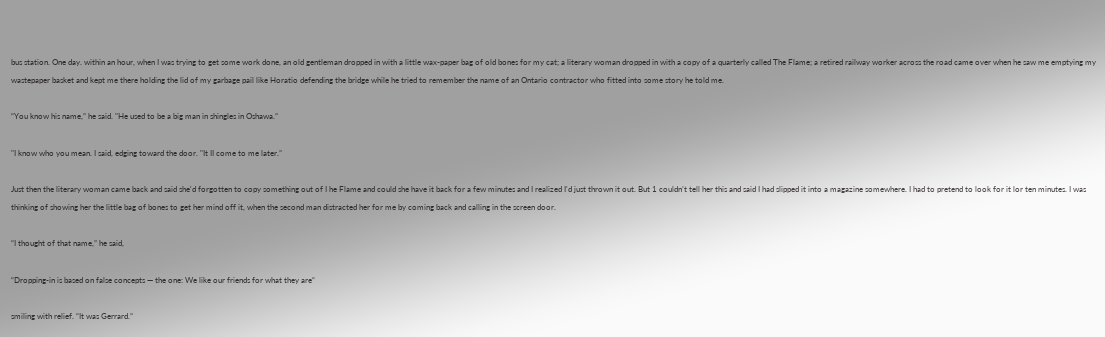bus station. One day. within an hour, when I was trying to get some work done, an old gentleman dropped in with a little wax-paper bag of old bones for my cat; a literary woman dropped in with a copy of a quarterly called The Flame; a retired railway worker across the road came over when he saw me emptying my wastepaper basket and kept me there holding the lid of my garbage pail like Horatio defending the bridge while he tried to remember the name of an Ontario contractor who fitted into some story he told me.

“You know his name,” he said. "He used to be a big man in shingles in Oshawa.”

"I know who you mean. I said, edging toward the door. "It II come to me later.”

Just then the literary woman came back and said she'd forgotten to copy something out of I he Flame and could she have it back for a few minutes and I realized I'd just thrown it out. But 1 couldn’t tell her this and said I had slipped it into a magazine somewhere. I had to pretend to look for it lor ten minutes. I was thinking of showing her the little bag of bones to get her mind off it, when the second man distracted her for me by coming back and calling in the screen door.

“I thought of that name,” he said,

“Dropping-in is based on false concepts — the one: We like our friends for what they are“

smiling with relief. “It was Gerrard.”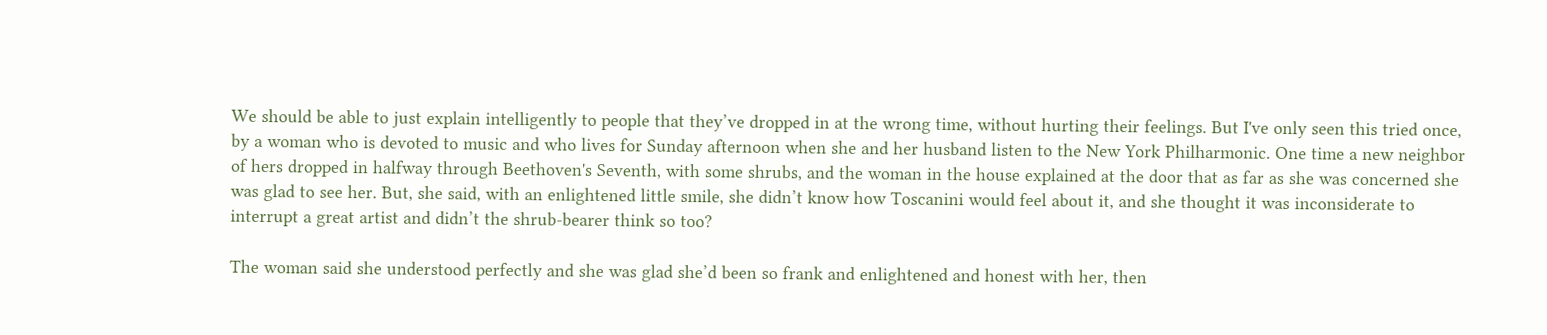We should be able to just explain intelligently to people that they’ve dropped in at the wrong time, without hurting their feelings. But I've only seen this tried once, by a woman who is devoted to music and who lives for Sunday afternoon when she and her husband listen to the New York Philharmonic. One time a new neighbor of hers dropped in halfway through Beethoven's Seventh, with some shrubs, and the woman in the house explained at the door that as far as she was concerned she was glad to see her. But, she said, with an enlightened little smile, she didn’t know how Toscanini would feel about it, and she thought it was inconsiderate to interrupt a great artist and didn’t the shrub-bearer think so too?

The woman said she understood perfectly and she was glad she’d been so frank and enlightened and honest with her, then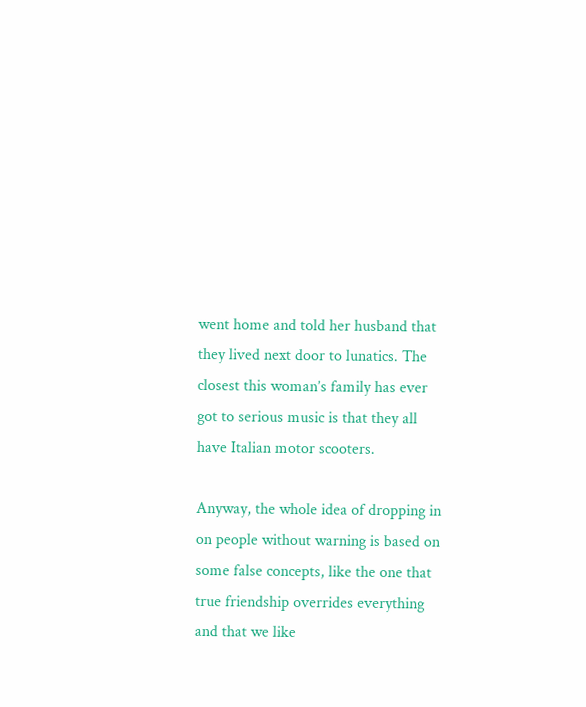went home and told her husband that they lived next door to lunatics. The closest this woman’s family has ever got to serious music is that they all have Italian motor scooters.

Anyway, the whole idea of dropping in on people without warning is based on some false concepts, like the one that true friendship overrides everything and that we like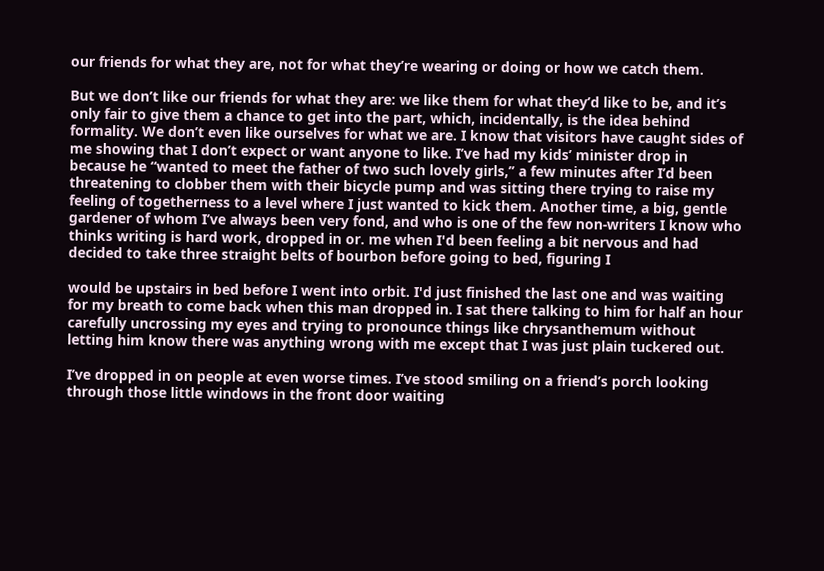our friends for what they are, not for what they’re wearing or doing or how we catch them.

But we don’t like our friends for what they are: we like them for what they’d like to be, and it’s only fair to give them a chance to get into the part, which, incidentally, is the idea behind formality. We don’t even like ourselves for what we are. I know that visitors have caught sides of me showing that I don’t expect or want anyone to like. I’ve had my kids’ minister drop in because he “wanted to meet the father of two such lovely girls,’’ a few minutes after I’d been threatening to clobber them with their bicycle pump and was sitting there trying to raise my feeling of togetherness to a level where I just wanted to kick them. Another time, a big, gentle gardener of whom I’ve always been very fond, and who is one of the few non-writers I know who thinks writing is hard work, dropped in or. me when I'd been feeling a bit nervous and had decided to take three straight belts of bourbon before going to bed, figuring I

would be upstairs in bed before I went into orbit. I'd just finished the last one and was waiting for my breath to come back when this man dropped in. I sat there talking to him for half an hour carefully uncrossing my eyes and trying to pronounce things like chrysanthemum without letting him know there was anything wrong with me except that I was just plain tuckered out.

I’ve dropped in on people at even worse times. I’ve stood smiling on a friend’s porch looking through those little windows in the front door waiting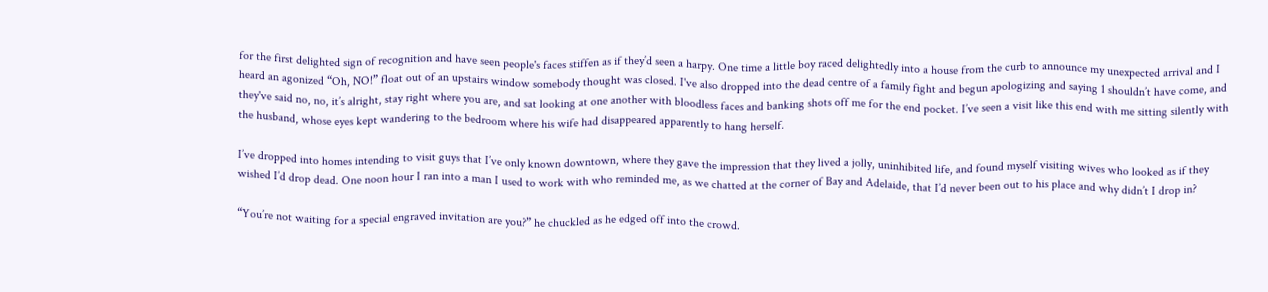for the first delighted sign of recognition and have seen people's faces stiffen as if they’d seen a harpy. One time a little boy raced delightedly into a house from the curb to announce my unexpected arrival and I heard an agonized “Oh, NO!” float out of an upstairs window somebody thought was closed. I've also dropped into the dead centre of a family fight and begun apologizing and saying 1 shouldn’t have come, and they've said no, no, it’s alright, stay right where you are, and sat looking at one another with bloodless faces and banking shots off me for the end pocket. I’ve seen a visit like this end with me sitting silently with the husband, whose eyes kept wandering to the bedroom where his wife had disappeared apparently to hang herself.

I’ve dropped into homes intending to visit guys that I’ve only known downtown, where they gave the impression that they lived a jolly, uninhibited life, and found myself visiting wives who looked as if they wished I’d drop dead. One noon hour I ran into a man I used to work with who reminded me, as we chatted at the corner of Bay and Adelaide, that I’d never been out to his place and why didn’t I drop in?

“You’re not waiting for a special engraved invitation are you?” he chuckled as he edged off into the crowd.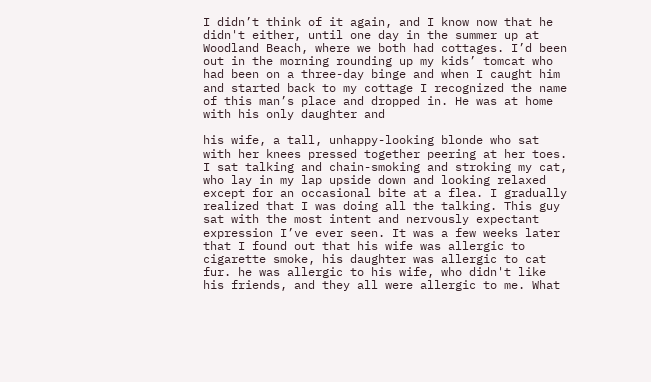I didn’t think of it again, and I know now that he didn't either, until one day in the summer up at Woodland Beach, where we both had cottages. I’d been out in the morning rounding up my kids’ tomcat who had been on a three-day binge and when I caught him and started back to my cottage I recognized the name of this man’s place and dropped in. He was at home with his only daughter and

his wife, a tall, unhappy-looking blonde who sat with her knees pressed together peering at her toes. I sat talking and chain-smoking and stroking my cat, who lay in my lap upside down and looking relaxed except for an occasional bite at a flea. I gradually realized that I was doing all the talking. This guy sat with the most intent and nervously expectant expression I’ve ever seen. It was a few weeks later that I found out that his wife was allergic to cigarette smoke, his daughter was allergic to cat fur. he was allergic to his wife, who didn't like his friends, and they all were allergic to me. What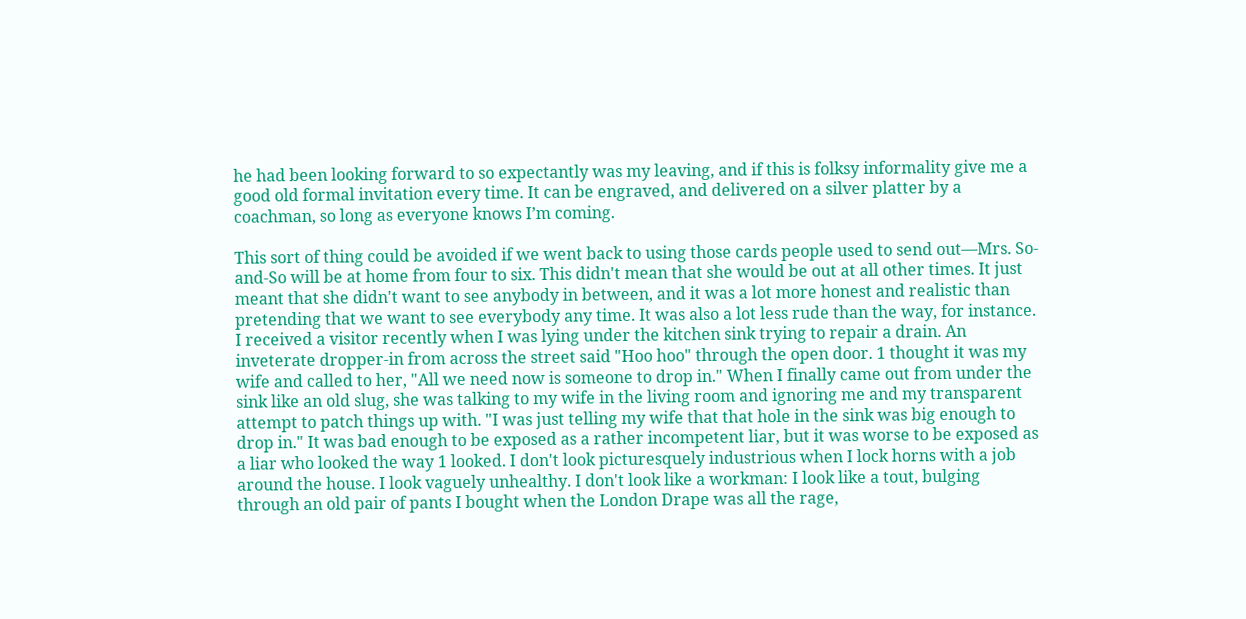he had been looking forward to so expectantly was my leaving, and if this is folksy informality give me a good old formal invitation every time. It can be engraved, and delivered on a silver platter by a coachman, so long as everyone knows I’m coming.

This sort of thing could be avoided if we went back to using those cards people used to send out—Mrs. So-and-So will be at home from four to six. This didn't mean that she would be out at all other times. It just meant that she didn't want to see anybody in between, and it was a lot more honest and realistic than pretending that we want to see everybody any time. It was also a lot less rude than the way, for instance. I received a visitor recently when I was lying under the kitchen sink trying to repair a drain. An inveterate dropper-in from across the street said "Hoo hoo" through the open door. 1 thought it was my wife and called to her, "All we need now is someone to drop in." When I finally came out from under the sink like an old slug, she was talking to my wife in the living room and ignoring me and my transparent attempt to patch things up with. "I was just telling my wife that that hole in the sink was big enough to drop in." It was bad enough to be exposed as a rather incompetent liar, but it was worse to be exposed as a liar who looked the way 1 looked. I don't look picturesquely industrious when I lock horns with a job around the house. I look vaguely unhealthy. I don't look like a workman: I look like a tout, bulging through an old pair of pants I bought when the London Drape was all the rage,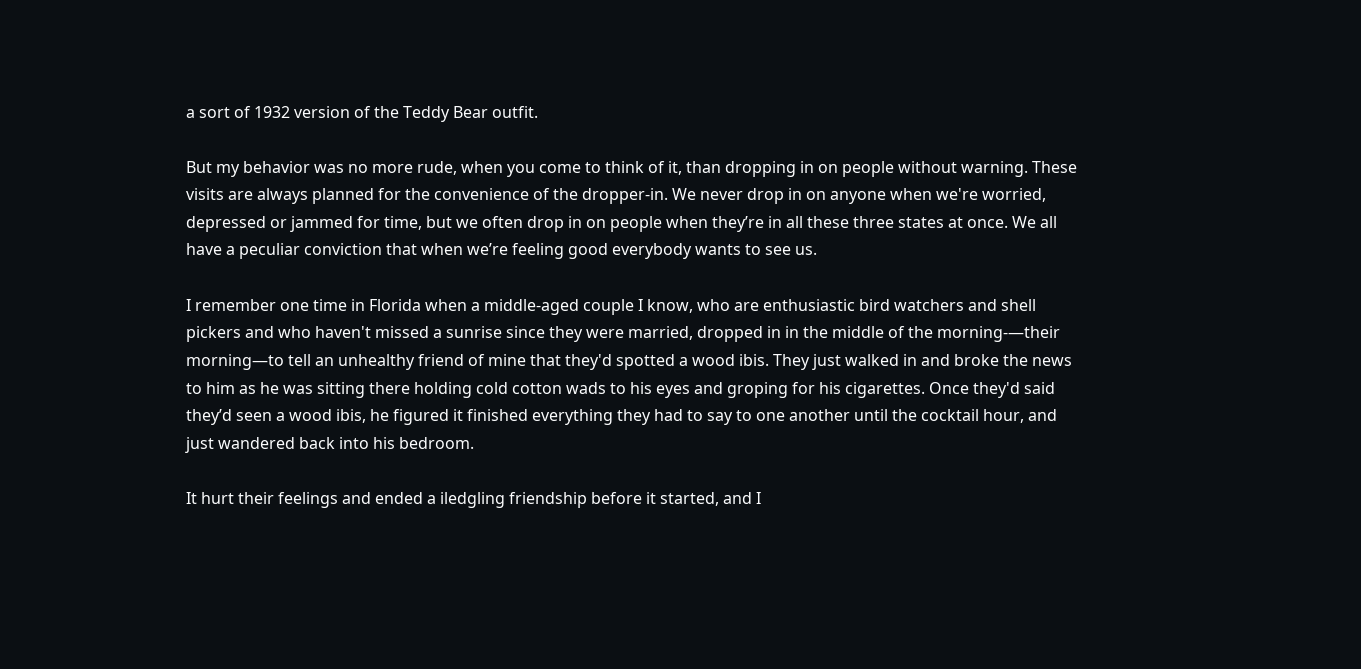a sort of 1932 version of the Teddy Bear outfit.

But my behavior was no more rude, when you come to think of it, than dropping in on people without warning. These visits are always planned for the convenience of the dropper-in. We never drop in on anyone when we're worried, depressed or jammed for time, but we often drop in on people when they’re in all these three states at once. We all have a peculiar conviction that when we’re feeling good everybody wants to see us.

I remember one time in Florida when a middle-aged couple I know, who are enthusiastic bird watchers and shell pickers and who haven't missed a sunrise since they were married, dropped in in the middle of the morning-—their morning—to tell an unhealthy friend of mine that they'd spotted a wood ibis. They just walked in and broke the news to him as he was sitting there holding cold cotton wads to his eyes and groping for his cigarettes. Once they'd said they’d seen a wood ibis, he figured it finished everything they had to say to one another until the cocktail hour, and just wandered back into his bedroom.

It hurt their feelings and ended a iledgling friendship before it started, and I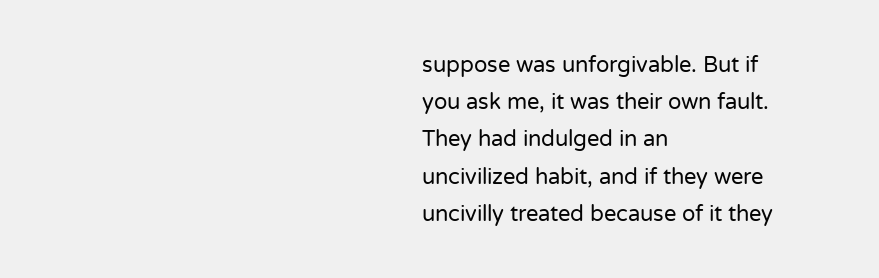suppose was unforgivable. But if you ask me, it was their own fault. They had indulged in an uncivilized habit, and if they were uncivilly treated because of it they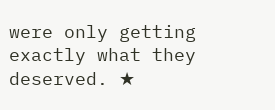were only getting exactly what they deserved. ★